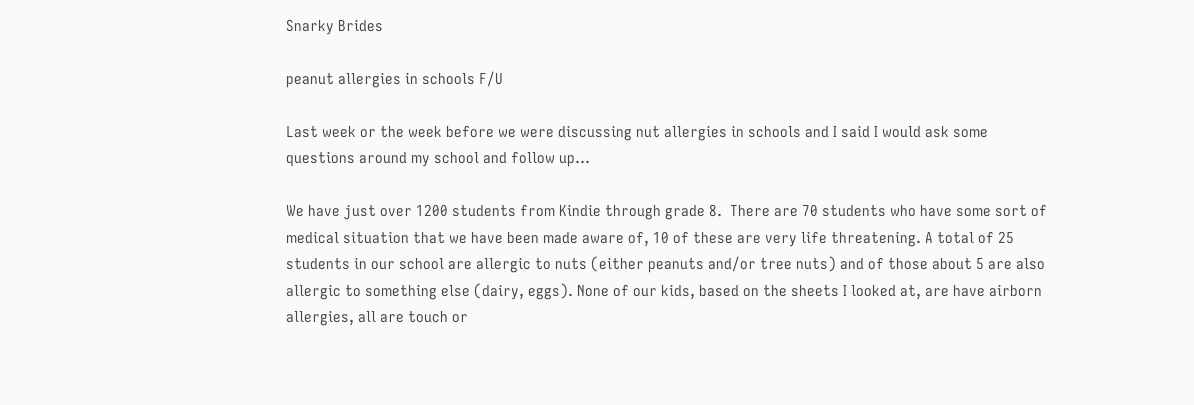Snarky Brides

peanut allergies in schools F/U

Last week or the week before we were discussing nut allergies in schools and I said I would ask some questions around my school and follow up...

We have just over 1200 students from Kindie through grade 8.  There are 70 students who have some sort of medical situation that we have been made aware of, 10 of these are very life threatening. A total of 25 students in our school are allergic to nuts (either peanuts and/or tree nuts) and of those about 5 are also allergic to something else (dairy, eggs). None of our kids, based on the sheets I looked at, are have airborn allergies, all are touch or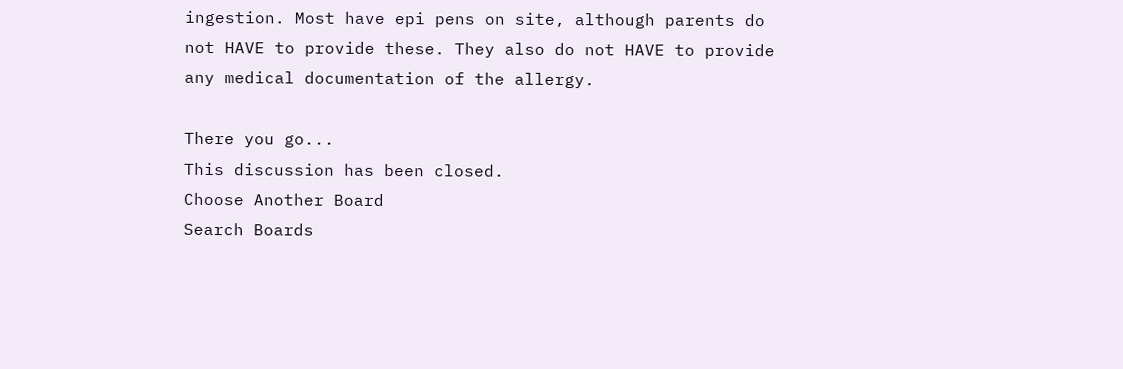ingestion. Most have epi pens on site, although parents do not HAVE to provide these. They also do not HAVE to provide any medical documentation of the allergy.

There you go...
This discussion has been closed.
Choose Another Board
Search Boards